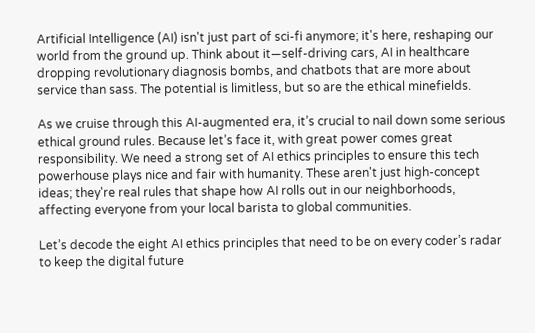Artificial Intelligence (AI) isn't just part of sci-fi anymore; it's here, reshaping our world from the ground up. Think about it—self-driving cars, AI in healthcare dropping revolutionary diagnosis bombs, and chatbots that are more about service than sass. The potential is limitless, but so are the ethical minefields.

As we cruise through this AI-augmented era, it’s crucial to nail down some serious ethical ground rules. Because let’s face it, with great power comes great responsibility. We need a strong set of AI ethics principles to ensure this tech powerhouse plays nice and fair with humanity. These aren't just high-concept ideas; they're real rules that shape how AI rolls out in our neighborhoods, affecting everyone from your local barista to global communities.

Let’s decode the eight AI ethics principles that need to be on every coder’s radar to keep the digital future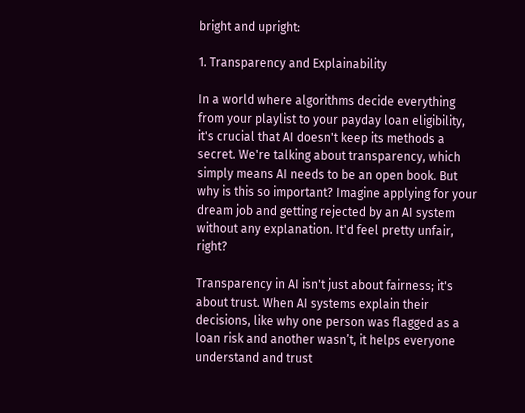bright and upright:

1. Transparency and Explainability

In a world where algorithms decide everything from your playlist to your payday loan eligibility, it's crucial that AI doesn't keep its methods a secret. We're talking about transparency, which simply means AI needs to be an open book. But why is this so important? Imagine applying for your dream job and getting rejected by an AI system without any explanation. It'd feel pretty unfair, right?

Transparency in AI isn't just about fairness; it's about trust. When AI systems explain their decisions, like why one person was flagged as a loan risk and another wasn’t, it helps everyone understand and trust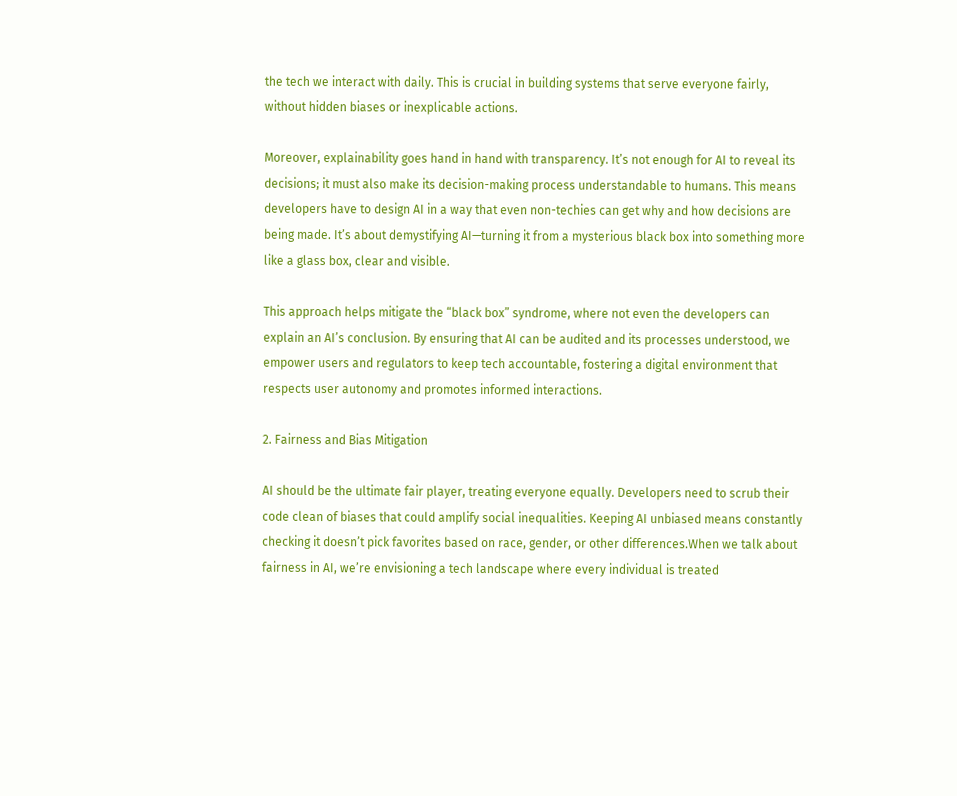the tech we interact with daily. This is crucial in building systems that serve everyone fairly, without hidden biases or inexplicable actions.

Moreover, explainability goes hand in hand with transparency. It’s not enough for AI to reveal its decisions; it must also make its decision-making process understandable to humans. This means developers have to design AI in a way that even non-techies can get why and how decisions are being made. It’s about demystifying AI—turning it from a mysterious black box into something more like a glass box, clear and visible.

This approach helps mitigate the “black box” syndrome, where not even the developers can explain an AI’s conclusion. By ensuring that AI can be audited and its processes understood, we empower users and regulators to keep tech accountable, fostering a digital environment that respects user autonomy and promotes informed interactions.

2. Fairness and Bias Mitigation

AI should be the ultimate fair player, treating everyone equally. Developers need to scrub their code clean of biases that could amplify social inequalities. Keeping AI unbiased means constantly checking it doesn’t pick favorites based on race, gender, or other differences.When we talk about fairness in AI, we’re envisioning a tech landscape where every individual is treated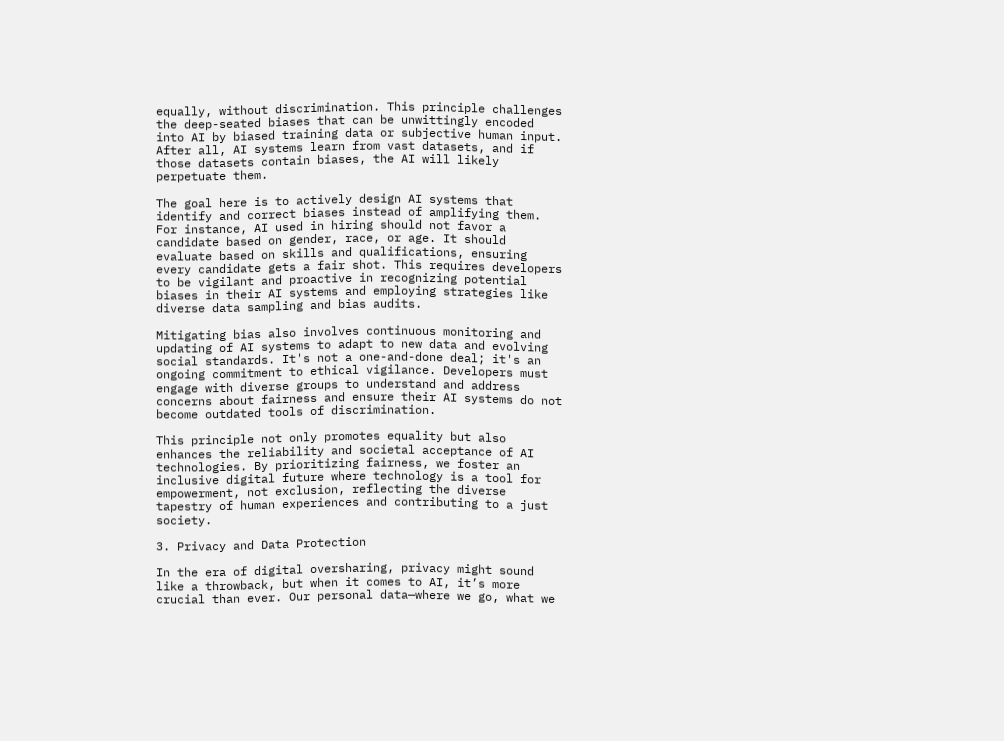equally, without discrimination. This principle challenges the deep-seated biases that can be unwittingly encoded into AI by biased training data or subjective human input. After all, AI systems learn from vast datasets, and if those datasets contain biases, the AI will likely perpetuate them.

The goal here is to actively design AI systems that identify and correct biases instead of amplifying them. For instance, AI used in hiring should not favor a candidate based on gender, race, or age. It should evaluate based on skills and qualifications, ensuring every candidate gets a fair shot. This requires developers to be vigilant and proactive in recognizing potential biases in their AI systems and employing strategies like diverse data sampling and bias audits.

Mitigating bias also involves continuous monitoring and updating of AI systems to adapt to new data and evolving social standards. It's not a one-and-done deal; it's an ongoing commitment to ethical vigilance. Developers must engage with diverse groups to understand and address concerns about fairness and ensure their AI systems do not become outdated tools of discrimination.

This principle not only promotes equality but also enhances the reliability and societal acceptance of AI technologies. By prioritizing fairness, we foster an inclusive digital future where technology is a tool for empowerment, not exclusion, reflecting the diverse tapestry of human experiences and contributing to a just society.

3. Privacy and Data Protection

In the era of digital oversharing, privacy might sound like a throwback, but when it comes to AI, it’s more crucial than ever. Our personal data—where we go, what we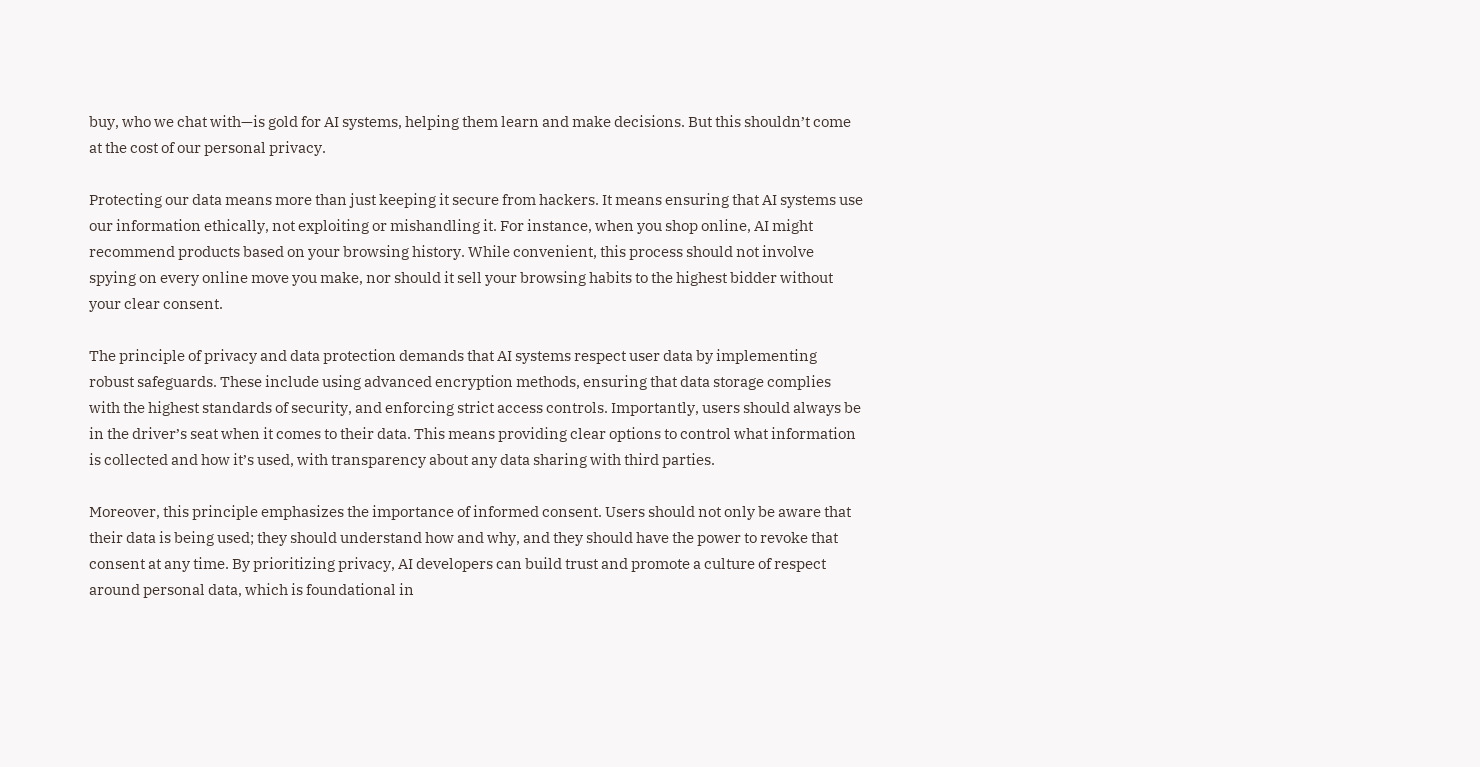buy, who we chat with—is gold for AI systems, helping them learn and make decisions. But this shouldn’t come at the cost of our personal privacy.

Protecting our data means more than just keeping it secure from hackers. It means ensuring that AI systems use our information ethically, not exploiting or mishandling it. For instance, when you shop online, AI might recommend products based on your browsing history. While convenient, this process should not involve spying on every online move you make, nor should it sell your browsing habits to the highest bidder without your clear consent.

The principle of privacy and data protection demands that AI systems respect user data by implementing robust safeguards. These include using advanced encryption methods, ensuring that data storage complies with the highest standards of security, and enforcing strict access controls. Importantly, users should always be in the driver’s seat when it comes to their data. This means providing clear options to control what information is collected and how it’s used, with transparency about any data sharing with third parties.

Moreover, this principle emphasizes the importance of informed consent. Users should not only be aware that their data is being used; they should understand how and why, and they should have the power to revoke that consent at any time. By prioritizing privacy, AI developers can build trust and promote a culture of respect around personal data, which is foundational in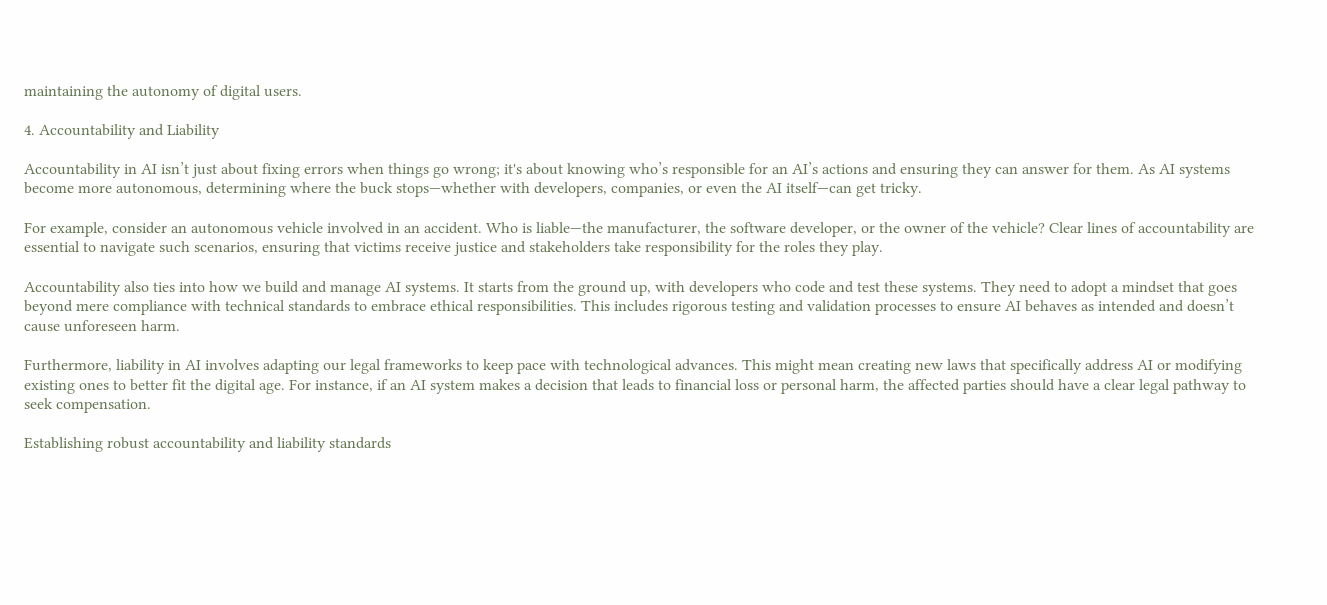maintaining the autonomy of digital users.

4. Accountability and Liability

Accountability in AI isn’t just about fixing errors when things go wrong; it's about knowing who’s responsible for an AI’s actions and ensuring they can answer for them. As AI systems become more autonomous, determining where the buck stops—whether with developers, companies, or even the AI itself—can get tricky.

For example, consider an autonomous vehicle involved in an accident. Who is liable—the manufacturer, the software developer, or the owner of the vehicle? Clear lines of accountability are essential to navigate such scenarios, ensuring that victims receive justice and stakeholders take responsibility for the roles they play.

Accountability also ties into how we build and manage AI systems. It starts from the ground up, with developers who code and test these systems. They need to adopt a mindset that goes beyond mere compliance with technical standards to embrace ethical responsibilities. This includes rigorous testing and validation processes to ensure AI behaves as intended and doesn’t cause unforeseen harm.

Furthermore, liability in AI involves adapting our legal frameworks to keep pace with technological advances. This might mean creating new laws that specifically address AI or modifying existing ones to better fit the digital age. For instance, if an AI system makes a decision that leads to financial loss or personal harm, the affected parties should have a clear legal pathway to seek compensation.

Establishing robust accountability and liability standards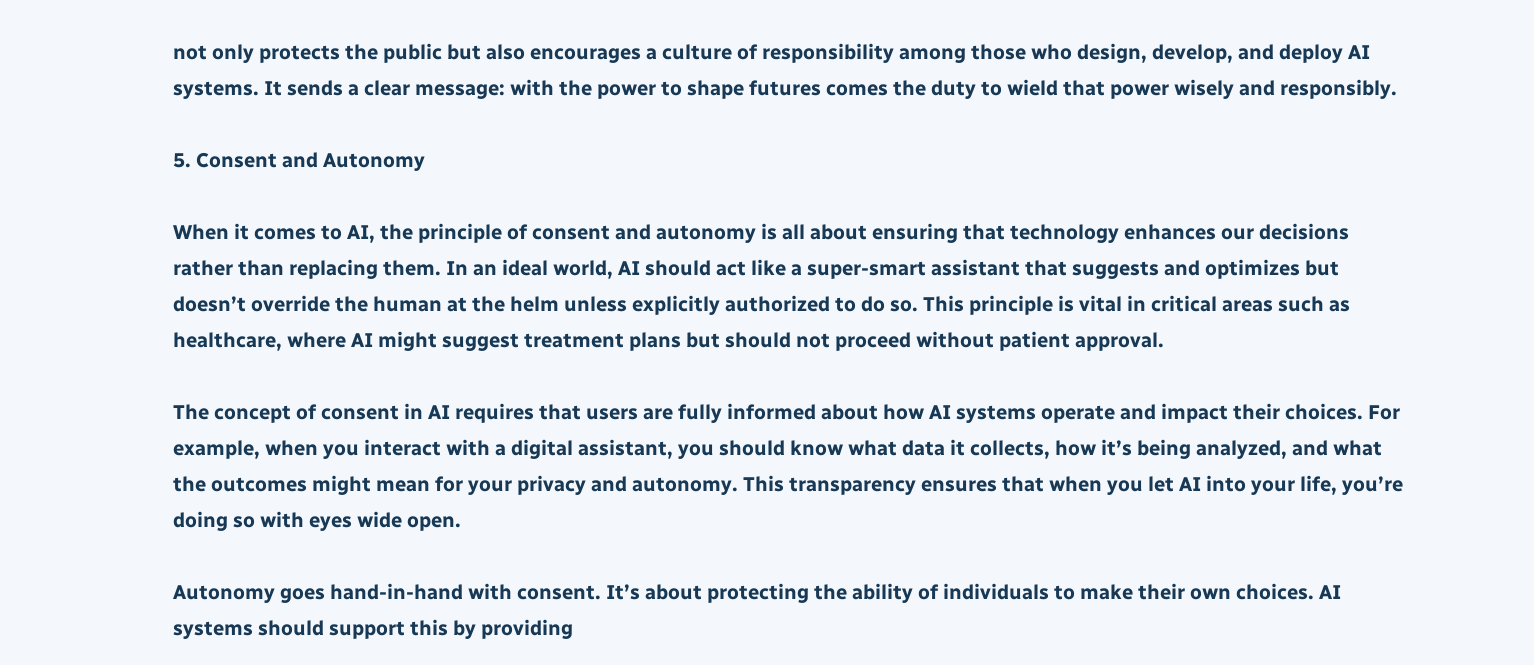not only protects the public but also encourages a culture of responsibility among those who design, develop, and deploy AI systems. It sends a clear message: with the power to shape futures comes the duty to wield that power wisely and responsibly.

5. Consent and Autonomy

When it comes to AI, the principle of consent and autonomy is all about ensuring that technology enhances our decisions rather than replacing them. In an ideal world, AI should act like a super-smart assistant that suggests and optimizes but doesn’t override the human at the helm unless explicitly authorized to do so. This principle is vital in critical areas such as healthcare, where AI might suggest treatment plans but should not proceed without patient approval.

The concept of consent in AI requires that users are fully informed about how AI systems operate and impact their choices. For example, when you interact with a digital assistant, you should know what data it collects, how it’s being analyzed, and what the outcomes might mean for your privacy and autonomy. This transparency ensures that when you let AI into your life, you’re doing so with eyes wide open.

Autonomy goes hand-in-hand with consent. It’s about protecting the ability of individuals to make their own choices. AI systems should support this by providing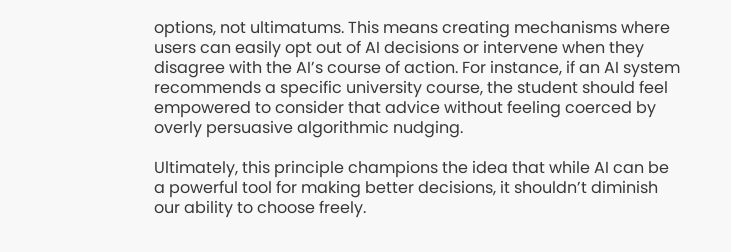options, not ultimatums. This means creating mechanisms where users can easily opt out of AI decisions or intervene when they disagree with the AI’s course of action. For instance, if an AI system recommends a specific university course, the student should feel empowered to consider that advice without feeling coerced by overly persuasive algorithmic nudging.

Ultimately, this principle champions the idea that while AI can be a powerful tool for making better decisions, it shouldn’t diminish our ability to choose freely.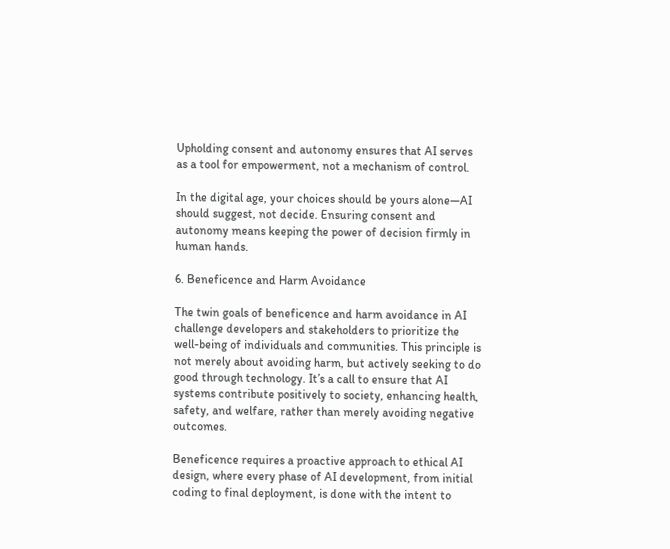Upholding consent and autonomy ensures that AI serves as a tool for empowerment, not a mechanism of control.

In the digital age, your choices should be yours alone—AI should suggest, not decide. Ensuring consent and autonomy means keeping the power of decision firmly in human hands.

6. Beneficence and Harm Avoidance

The twin goals of beneficence and harm avoidance in AI challenge developers and stakeholders to prioritize the well-being of individuals and communities. This principle is not merely about avoiding harm, but actively seeking to do good through technology. It’s a call to ensure that AI systems contribute positively to society, enhancing health, safety, and welfare, rather than merely avoiding negative outcomes.

Beneficence requires a proactive approach to ethical AI design, where every phase of AI development, from initial coding to final deployment, is done with the intent to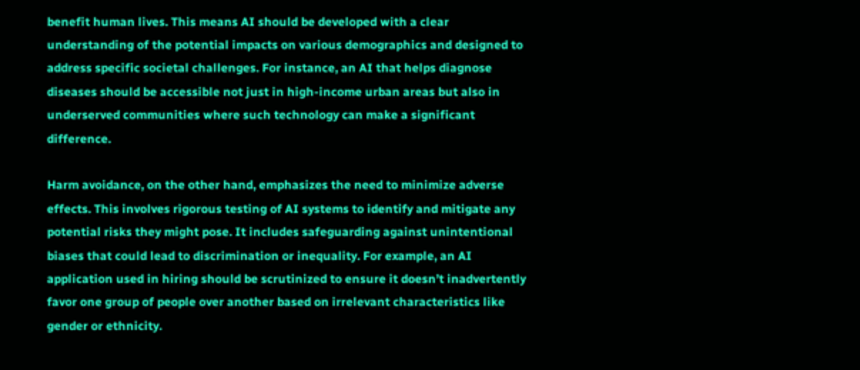benefit human lives. This means AI should be developed with a clear understanding of the potential impacts on various demographics and designed to address specific societal challenges. For instance, an AI that helps diagnose diseases should be accessible not just in high-income urban areas but also in underserved communities where such technology can make a significant difference.

Harm avoidance, on the other hand, emphasizes the need to minimize adverse effects. This involves rigorous testing of AI systems to identify and mitigate any potential risks they might pose. It includes safeguarding against unintentional biases that could lead to discrimination or inequality. For example, an AI application used in hiring should be scrutinized to ensure it doesn’t inadvertently favor one group of people over another based on irrelevant characteristics like gender or ethnicity.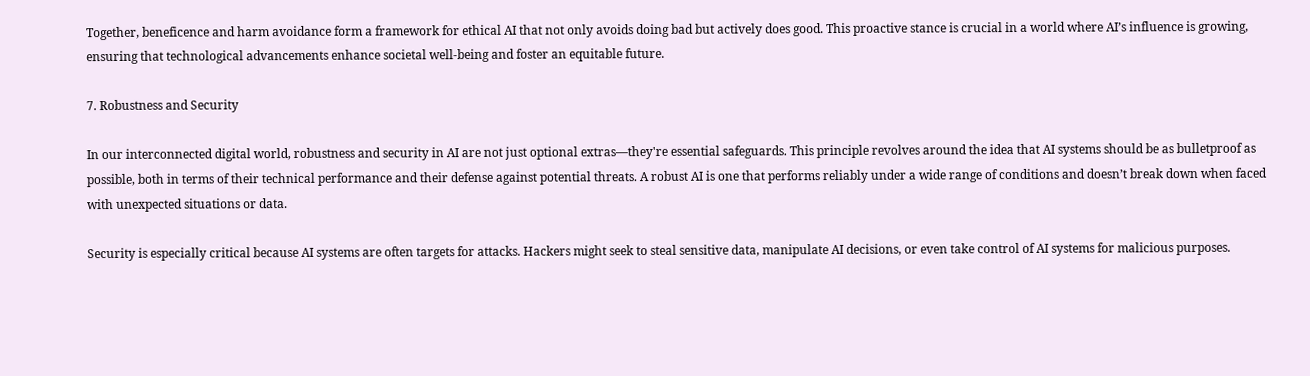Together, beneficence and harm avoidance form a framework for ethical AI that not only avoids doing bad but actively does good. This proactive stance is crucial in a world where AI’s influence is growing, ensuring that technological advancements enhance societal well-being and foster an equitable future.

7. Robustness and Security

In our interconnected digital world, robustness and security in AI are not just optional extras—they're essential safeguards. This principle revolves around the idea that AI systems should be as bulletproof as possible, both in terms of their technical performance and their defense against potential threats. A robust AI is one that performs reliably under a wide range of conditions and doesn’t break down when faced with unexpected situations or data.

Security is especially critical because AI systems are often targets for attacks. Hackers might seek to steal sensitive data, manipulate AI decisions, or even take control of AI systems for malicious purposes.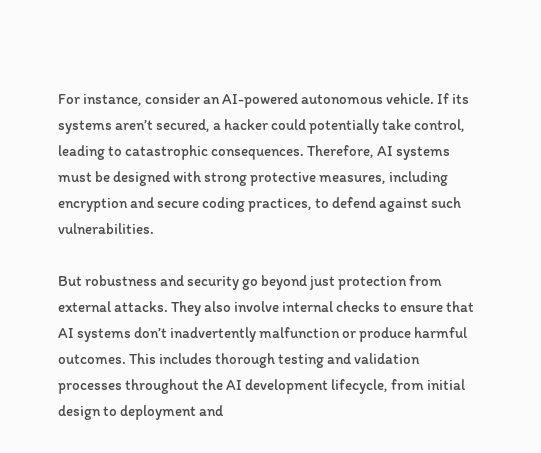For instance, consider an AI-powered autonomous vehicle. If its systems aren’t secured, a hacker could potentially take control, leading to catastrophic consequences. Therefore, AI systems must be designed with strong protective measures, including encryption and secure coding practices, to defend against such vulnerabilities.

But robustness and security go beyond just protection from external attacks. They also involve internal checks to ensure that AI systems don’t inadvertently malfunction or produce harmful outcomes. This includes thorough testing and validation processes throughout the AI development lifecycle, from initial design to deployment and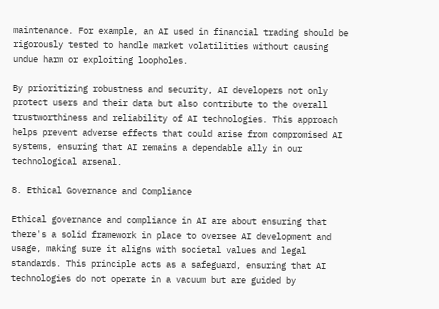maintenance. For example, an AI used in financial trading should be rigorously tested to handle market volatilities without causing undue harm or exploiting loopholes.

By prioritizing robustness and security, AI developers not only protect users and their data but also contribute to the overall trustworthiness and reliability of AI technologies. This approach helps prevent adverse effects that could arise from compromised AI systems, ensuring that AI remains a dependable ally in our technological arsenal.

8. Ethical Governance and Compliance

Ethical governance and compliance in AI are about ensuring that there's a solid framework in place to oversee AI development and usage, making sure it aligns with societal values and legal standards. This principle acts as a safeguard, ensuring that AI technologies do not operate in a vacuum but are guided by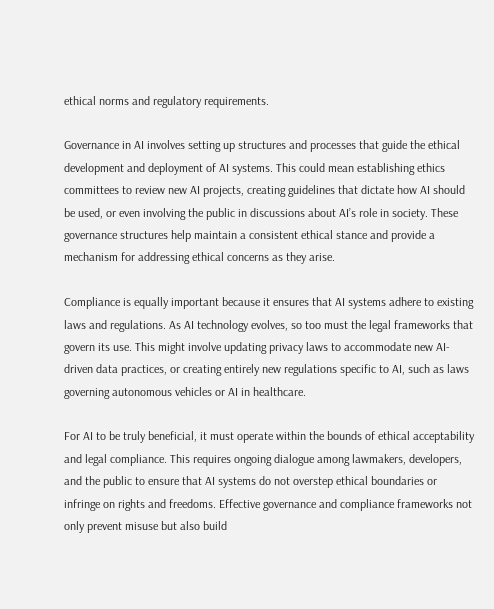ethical norms and regulatory requirements.

Governance in AI involves setting up structures and processes that guide the ethical development and deployment of AI systems. This could mean establishing ethics committees to review new AI projects, creating guidelines that dictate how AI should be used, or even involving the public in discussions about AI’s role in society. These governance structures help maintain a consistent ethical stance and provide a mechanism for addressing ethical concerns as they arise.

Compliance is equally important because it ensures that AI systems adhere to existing laws and regulations. As AI technology evolves, so too must the legal frameworks that govern its use. This might involve updating privacy laws to accommodate new AI-driven data practices, or creating entirely new regulations specific to AI, such as laws governing autonomous vehicles or AI in healthcare.

For AI to be truly beneficial, it must operate within the bounds of ethical acceptability and legal compliance. This requires ongoing dialogue among lawmakers, developers, and the public to ensure that AI systems do not overstep ethical boundaries or infringe on rights and freedoms. Effective governance and compliance frameworks not only prevent misuse but also build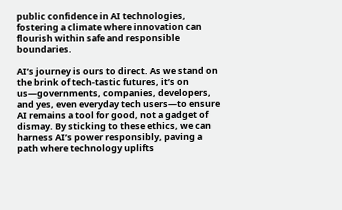public confidence in AI technologies, fostering a climate where innovation can flourish within safe and responsible boundaries.

AI’s journey is ours to direct. As we stand on the brink of tech-tastic futures, it’s on us—governments, companies, developers, and yes, even everyday tech users—to ensure AI remains a tool for good, not a gadget of dismay. By sticking to these ethics, we can harness AI’s power responsibly, paving a path where technology uplifts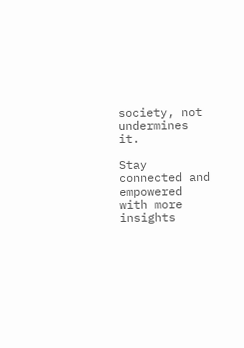society, not undermines it.

Stay connected and empowered with more insights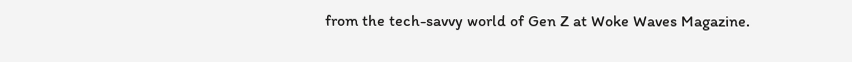from the tech-savvy world of Gen Z at Woke Waves Magazine.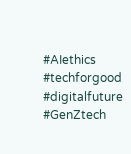#AIethics #techforgood #digitalfuture #GenZtech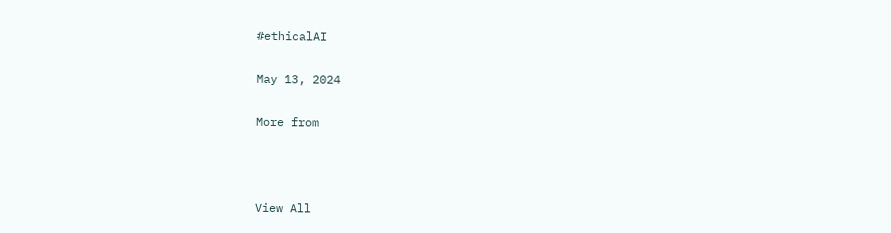#ethicalAI

May 13, 2024

More from



View All